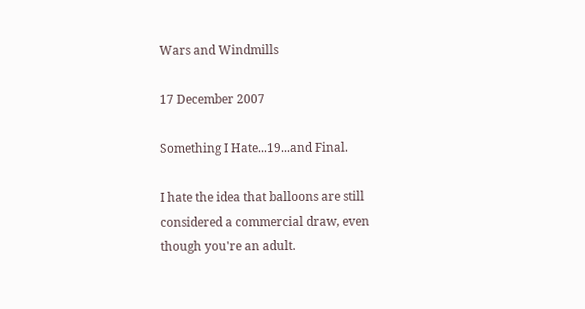Wars and Windmills

17 December 2007

Something I Hate...19...and Final.

I hate the idea that balloons are still considered a commercial draw, even though you're an adult.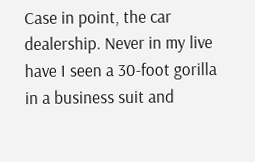Case in point, the car dealership. Never in my live have I seen a 30-foot gorilla in a business suit and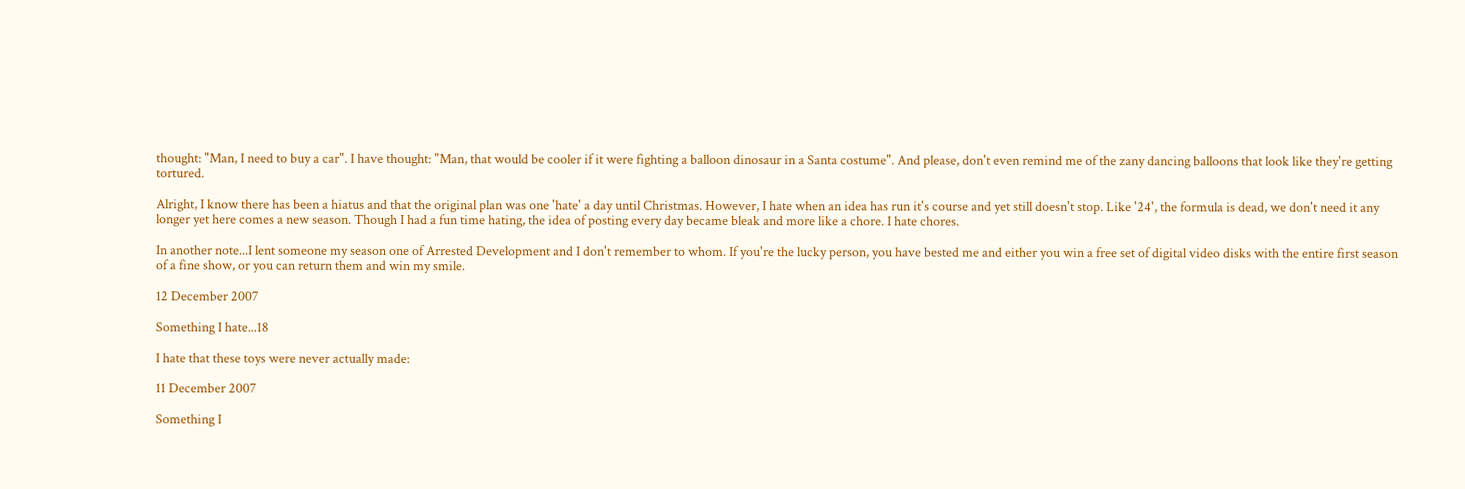thought: "Man, I need to buy a car". I have thought: "Man, that would be cooler if it were fighting a balloon dinosaur in a Santa costume". And please, don't even remind me of the zany dancing balloons that look like they're getting tortured.

Alright, I know there has been a hiatus and that the original plan was one 'hate' a day until Christmas. However, I hate when an idea has run it's course and yet still doesn't stop. Like '24', the formula is dead, we don't need it any longer yet here comes a new season. Though I had a fun time hating, the idea of posting every day became bleak and more like a chore. I hate chores.

In another note...I lent someone my season one of Arrested Development and I don't remember to whom. If you're the lucky person, you have bested me and either you win a free set of digital video disks with the entire first season of a fine show, or you can return them and win my smile.

12 December 2007

Something I hate...18

I hate that these toys were never actually made:

11 December 2007

Something I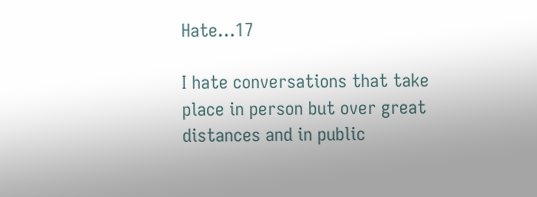Hate...17

I hate conversations that take place in person but over great distances and in public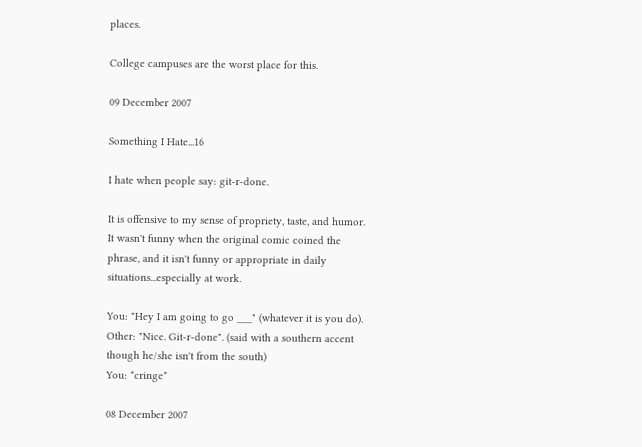places.

College campuses are the worst place for this.

09 December 2007

Something I Hate...16

I hate when people say: git-r-done.

It is offensive to my sense of propriety, taste, and humor. It wasn't funny when the original comic coined the phrase, and it isn't funny or appropriate in daily situations...especially at work.

You: "Hey I am going to go ___" (whatever it is you do).
Other: "Nice. Git-r-done". (said with a southern accent though he/she isn't from the south)
You: *cringe*

08 December 2007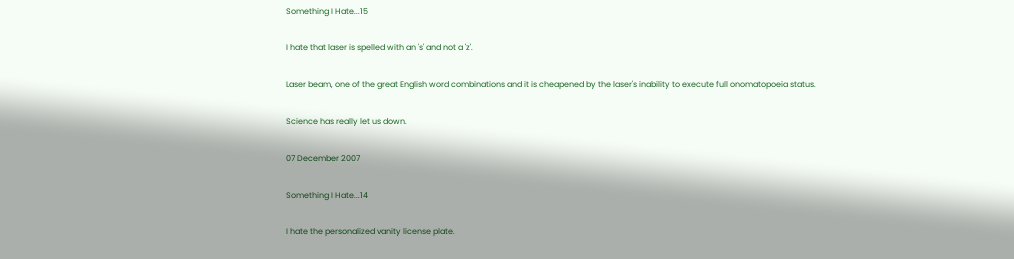Something I Hate...15

I hate that laser is spelled with an 's' and not a 'z'.

Laser beam, one of the great English word combinations and it is cheapened by the laser's inability to execute full onomatopoeia status.

Science has really let us down.

07 December 2007

Something I Hate...14

I hate the personalized vanity license plate.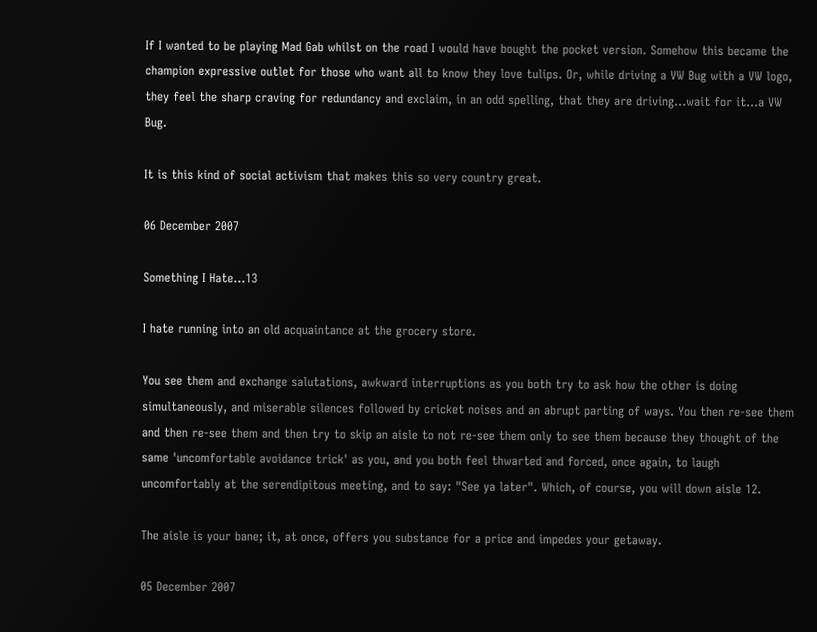If I wanted to be playing Mad Gab whilst on the road I would have bought the pocket version. Somehow this became the champion expressive outlet for those who want all to know they love tulips. Or, while driving a VW Bug with a VW logo, they feel the sharp craving for redundancy and exclaim, in an odd spelling, that they are driving...wait for it...a VW Bug.

It is this kind of social activism that makes this so very country great.

06 December 2007

Something I Hate...13

I hate running into an old acquaintance at the grocery store.

You see them and exchange salutations, awkward interruptions as you both try to ask how the other is doing simultaneously, and miserable silences followed by cricket noises and an abrupt parting of ways. You then re-see them and then re-see them and then try to skip an aisle to not re-see them only to see them because they thought of the same 'uncomfortable avoidance trick' as you, and you both feel thwarted and forced, once again, to laugh uncomfortably at the serendipitous meeting, and to say: "See ya later". Which, of course, you will down aisle 12.

The aisle is your bane; it, at once, offers you substance for a price and impedes your getaway.

05 December 2007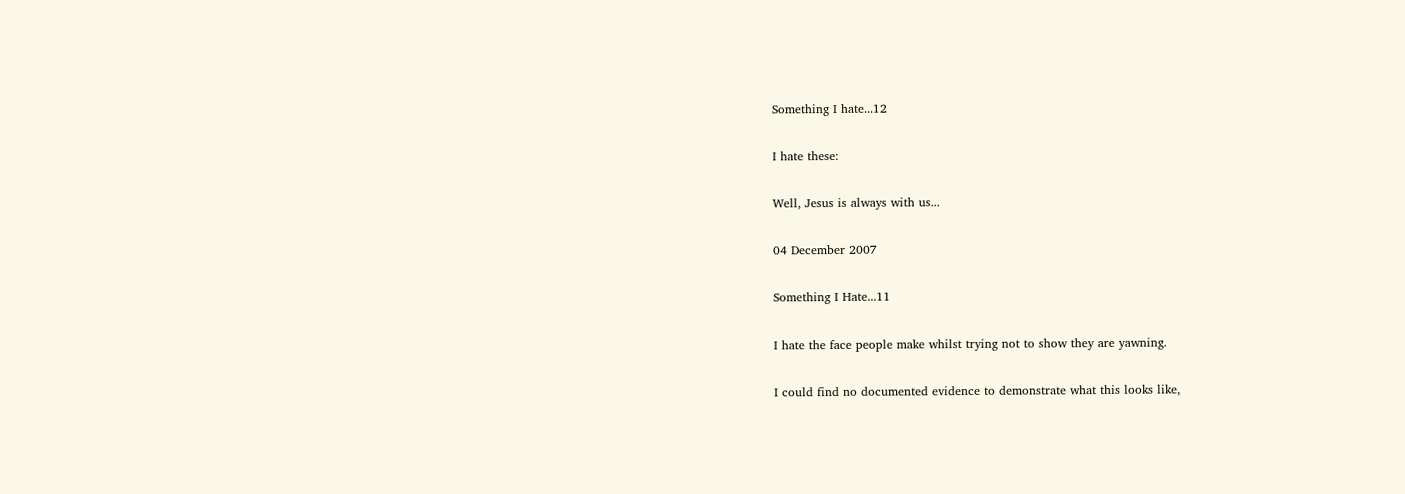Something I hate...12

I hate these:

Well, Jesus is always with us...

04 December 2007

Something I Hate...11

I hate the face people make whilst trying not to show they are yawning.

I could find no documented evidence to demonstrate what this looks like,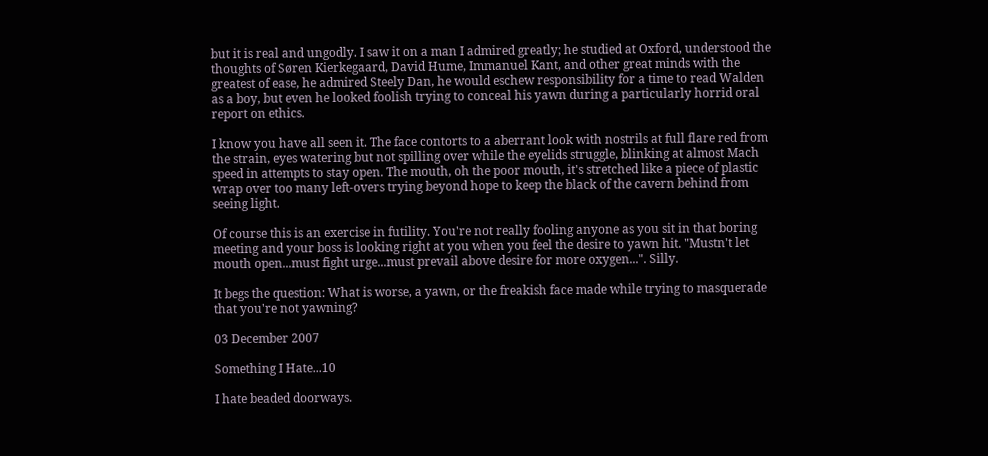but it is real and ungodly. I saw it on a man I admired greatly; he studied at Oxford, understood the thoughts of Søren Kierkegaard, David Hume, Immanuel Kant, and other great minds with the greatest of ease, he admired Steely Dan, he would eschew responsibility for a time to read Walden as a boy, but even he looked foolish trying to conceal his yawn during a particularly horrid oral report on ethics.

I know you have all seen it. The face contorts to a aberrant look with nostrils at full flare red from the strain, eyes watering but not spilling over while the eyelids struggle, blinking at almost Mach speed in attempts to stay open. The mouth, oh the poor mouth, it's stretched like a piece of plastic wrap over too many left-overs trying beyond hope to keep the black of the cavern behind from seeing light.

Of course this is an exercise in futility. You're not really fooling anyone as you sit in that boring meeting and your boss is looking right at you when you feel the desire to yawn hit. "Mustn't let mouth open...must fight urge...must prevail above desire for more oxygen...". Silly.

It begs the question: What is worse, a yawn, or the freakish face made while trying to masquerade that you're not yawning?

03 December 2007

Something I Hate...10

I hate beaded doorways.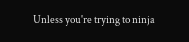Unless you're trying to ninja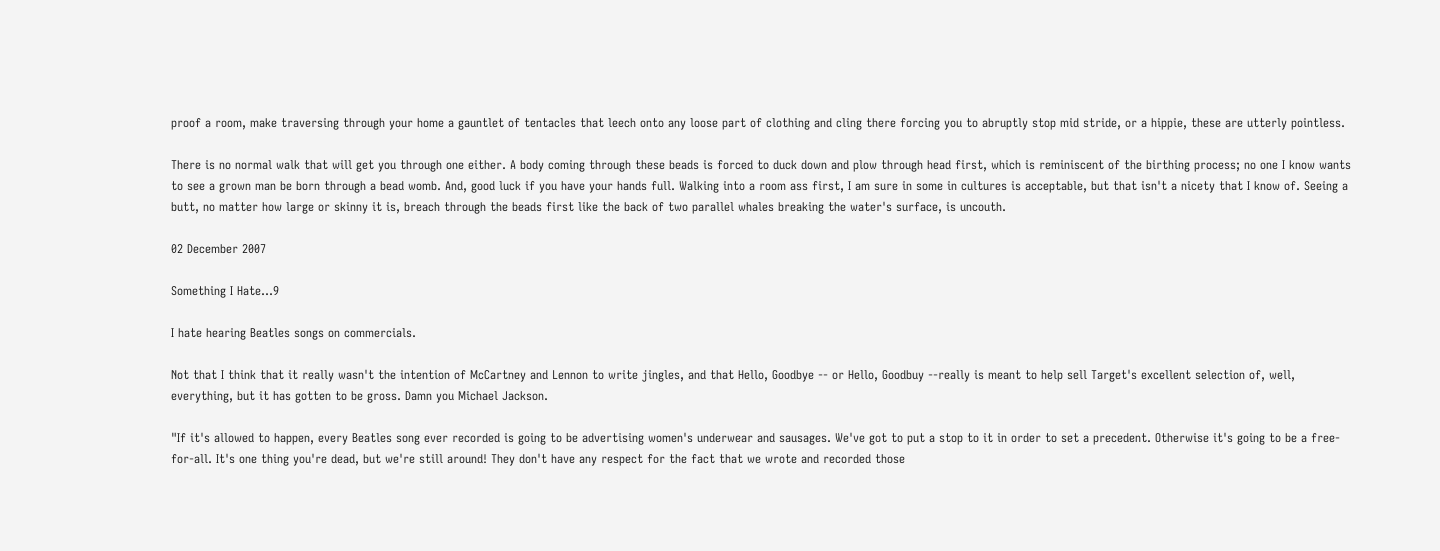proof a room, make traversing through your home a gauntlet of tentacles that leech onto any loose part of clothing and cling there forcing you to abruptly stop mid stride, or a hippie, these are utterly pointless.

There is no normal walk that will get you through one either. A body coming through these beads is forced to duck down and plow through head first, which is reminiscent of the birthing process; no one I know wants to see a grown man be born through a bead womb. And, good luck if you have your hands full. Walking into a room ass first, I am sure in some in cultures is acceptable, but that isn't a nicety that I know of. Seeing a butt, no matter how large or skinny it is, breach through the beads first like the back of two parallel whales breaking the water's surface, is uncouth.

02 December 2007

Something I Hate...9

I hate hearing Beatles songs on commercials.

Not that I think that it really wasn't the intention of McCartney and Lennon to write jingles, and that Hello, Goodbye -- or Hello, Goodbuy --really is meant to help sell Target's excellent selection of, well, everything, but it has gotten to be gross. Damn you Michael Jackson.

"If it's allowed to happen, every Beatles song ever recorded is going to be advertising women's underwear and sausages. We've got to put a stop to it in order to set a precedent. Otherwise it's going to be a free-for-all. It's one thing you're dead, but we're still around! They don't have any respect for the fact that we wrote and recorded those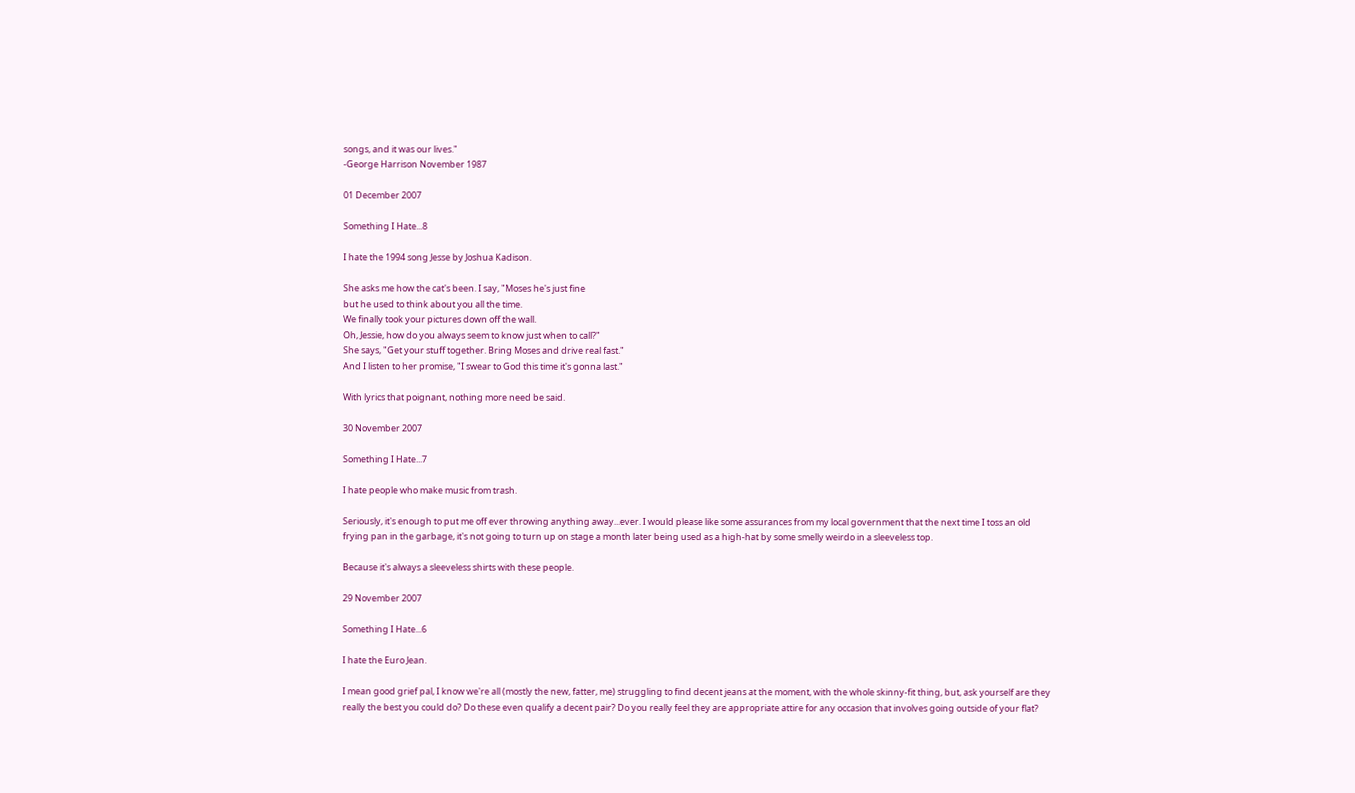songs, and it was our lives."
-George Harrison November 1987

01 December 2007

Something I Hate...8

I hate the 1994 song Jesse by Joshua Kadison.

She asks me how the cat's been. I say, "Moses he's just fine
but he used to think about you all the time.
We finally took your pictures down off the wall.
Oh, Jessie, how do you always seem to know just when to call?"
She says, "Get your stuff together. Bring Moses and drive real fast."
And I listen to her promise, "I swear to God this time it's gonna last."

With lyrics that poignant, nothing more need be said.

30 November 2007

Something I Hate...7

I hate people who make music from trash.

Seriously, it's enough to put me off ever throwing anything away...ever. I would please like some assurances from my local government that the next time I toss an old frying pan in the garbage, it's not going to turn up on stage a month later being used as a high-hat by some smelly weirdo in a sleeveless top.

Because it's always a sleeveless shirts with these people.

29 November 2007

Something I Hate...6

I hate the Euro Jean.

I mean good grief pal, I know we're all (mostly the new, fatter, me) struggling to find decent jeans at the moment, with the whole skinny-fit thing, but, ask yourself are they really the best you could do? Do these even qualify a decent pair? Do you really feel they are appropriate attire for any occasion that involves going outside of your flat?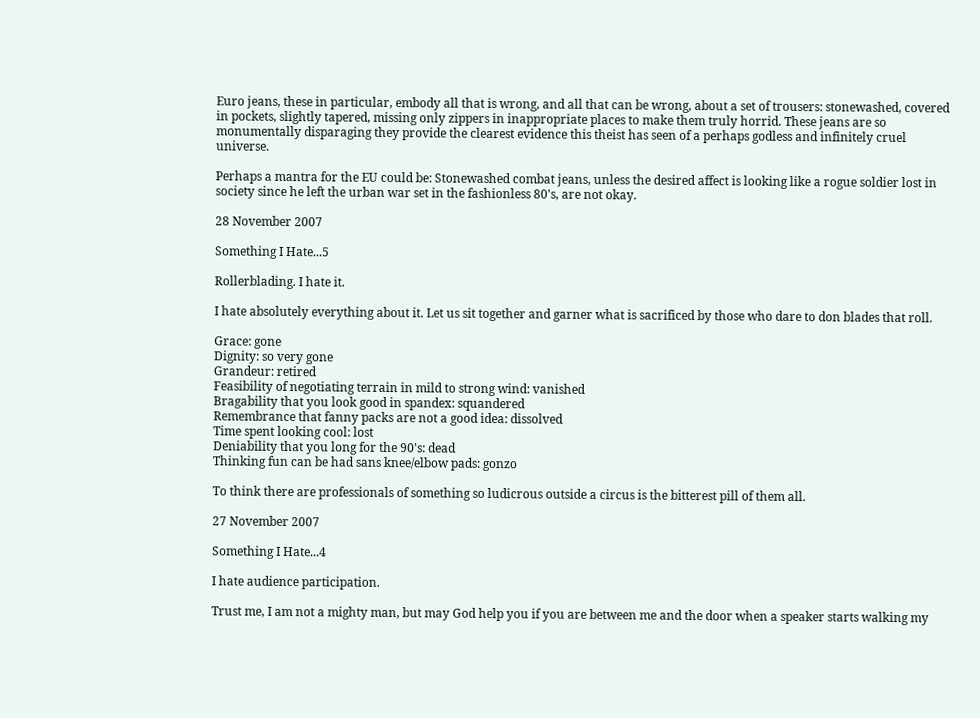Euro jeans, these in particular, embody all that is wrong, and all that can be wrong, about a set of trousers: stonewashed, covered in pockets, slightly tapered, missing only zippers in inappropriate places to make them truly horrid. These jeans are so monumentally disparaging they provide the clearest evidence this theist has seen of a perhaps godless and infinitely cruel universe.

Perhaps a mantra for the EU could be: Stonewashed combat jeans, unless the desired affect is looking like a rogue soldier lost in society since he left the urban war set in the fashionless 80's, are not okay.

28 November 2007

Something I Hate...5

Rollerblading. I hate it.

I hate absolutely everything about it. Let us sit together and garner what is sacrificed by those who dare to don blades that roll.

Grace: gone
Dignity: so very gone
Grandeur: retired
Feasibility of negotiating terrain in mild to strong wind: vanished
Bragability that you look good in spandex: squandered
Remembrance that fanny packs are not a good idea: dissolved
Time spent looking cool: lost
Deniability that you long for the 90's: dead
Thinking fun can be had sans knee/elbow pads: gonzo

To think there are professionals of something so ludicrous outside a circus is the bitterest pill of them all.

27 November 2007

Something I Hate...4

I hate audience participation.

Trust me, I am not a mighty man, but may God help you if you are between me and the door when a speaker starts walking my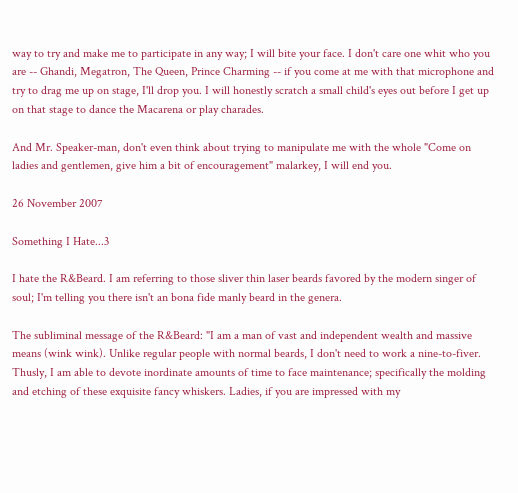way to try and make me to participate in any way; I will bite your face. I don't care one whit who you are -- Ghandi, Megatron, The Queen, Prince Charming -- if you come at me with that microphone and try to drag me up on stage, I'll drop you. I will honestly scratch a small child's eyes out before I get up on that stage to dance the Macarena or play charades.

And Mr. Speaker-man, don't even think about trying to manipulate me with the whole "Come on ladies and gentlemen, give him a bit of encouragement" malarkey, I will end you.

26 November 2007

Something I Hate...3

I hate the R&Beard. I am referring to those sliver thin laser beards favored by the modern singer of soul; I'm telling you there isn't an bona fide manly beard in the genera.

The subliminal message of the R&Beard: "I am a man of vast and independent wealth and massive means (wink wink). Unlike regular people with normal beards, I don't need to work a nine-to-fiver. Thusly, I am able to devote inordinate amounts of time to face maintenance; specifically the molding and etching of these exquisite fancy whiskers. Ladies, if you are impressed with my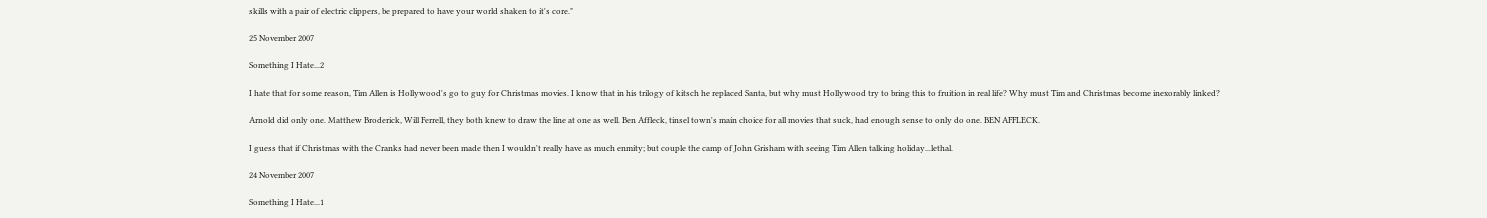skills with a pair of electric clippers, be prepared to have your world shaken to it's core."

25 November 2007

Something I Hate...2

I hate that for some reason, Tim Allen is Hollywood's go to guy for Christmas movies. I know that in his trilogy of kitsch he replaced Santa, but why must Hollywood try to bring this to fruition in real life? Why must Tim and Christmas become inexorably linked?

Arnold did only one. Matthew Broderick, Will Ferrell, they both knew to draw the line at one as well. Ben Affleck, tinsel town's main choice for all movies that suck, had enough sense to only do one. BEN AFFLECK.

I guess that if Christmas with the Cranks had never been made then I wouldn't really have as much enmity; but couple the camp of John Grisham with seeing Tim Allen talking holiday...lethal.

24 November 2007

Something I Hate...1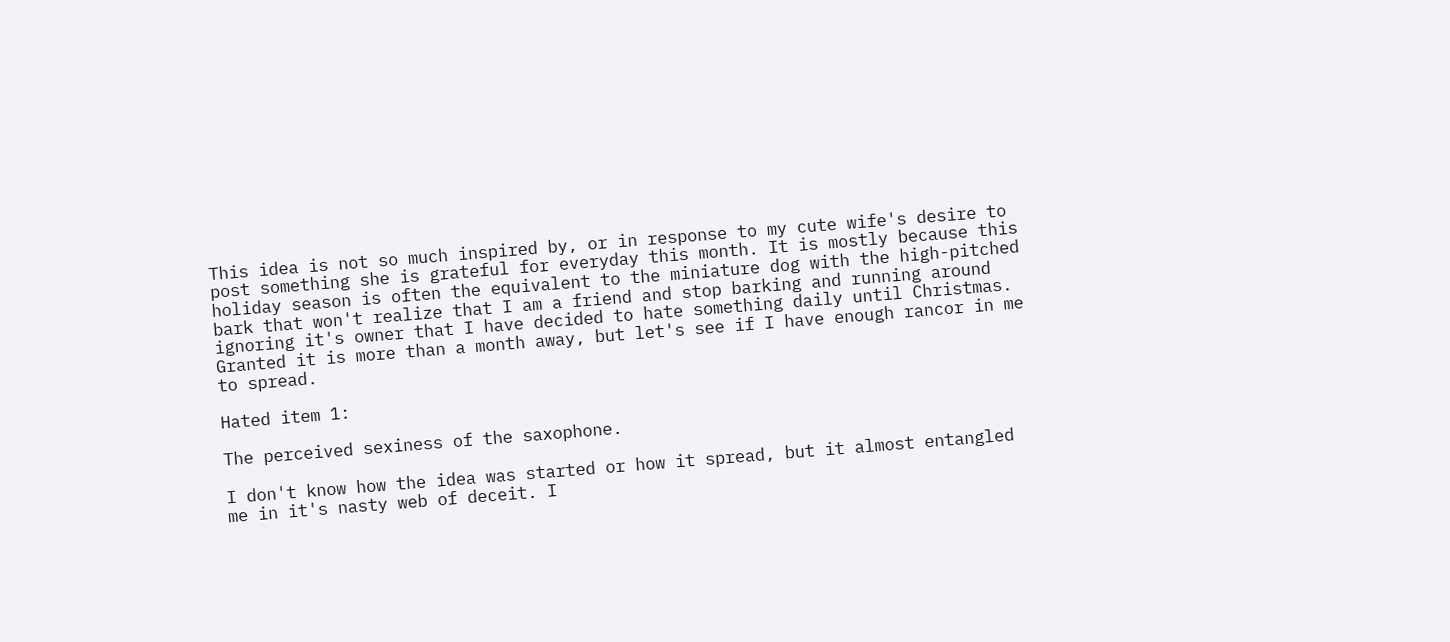This idea is not so much inspired by, or in response to my cute wife's desire to post something she is grateful for everyday this month. It is mostly because this holiday season is often the equivalent to the miniature dog with the high-pitched bark that won't realize that I am a friend and stop barking and running around ignoring it's owner that I have decided to hate something daily until Christmas. Granted it is more than a month away, but let's see if I have enough rancor in me to spread.

Hated item 1:

The perceived sexiness of the saxophone.

I don't know how the idea was started or how it spread, but it almost entangled me in it's nasty web of deceit. I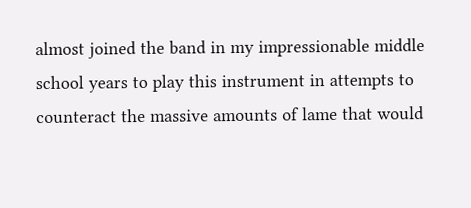almost joined the band in my impressionable middle school years to play this instrument in attempts to counteract the massive amounts of lame that would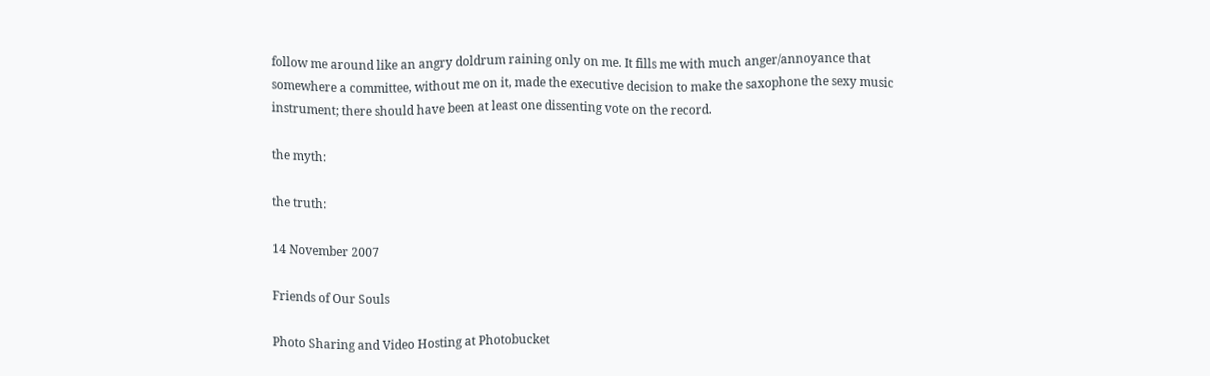follow me around like an angry doldrum raining only on me. It fills me with much anger/annoyance that somewhere a committee, without me on it, made the executive decision to make the saxophone the sexy music instrument; there should have been at least one dissenting vote on the record.

the myth:

the truth:

14 November 2007

Friends of Our Souls

Photo Sharing and Video Hosting at Photobucket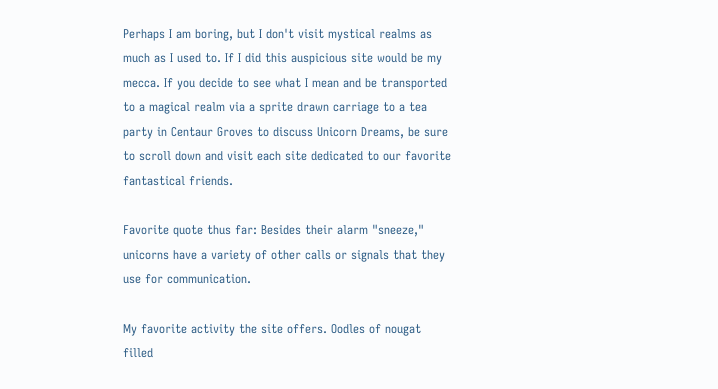Perhaps I am boring, but I don't visit mystical realms as much as I used to. If I did this auspicious site would be my mecca. If you decide to see what I mean and be transported to a magical realm via a sprite drawn carriage to a tea party in Centaur Groves to discuss Unicorn Dreams, be sure to scroll down and visit each site dedicated to our favorite fantastical friends.

Favorite quote thus far: Besides their alarm "sneeze," unicorns have a variety of other calls or signals that they use for communication.

My favorite activity the site offers. Oodles of nougat filled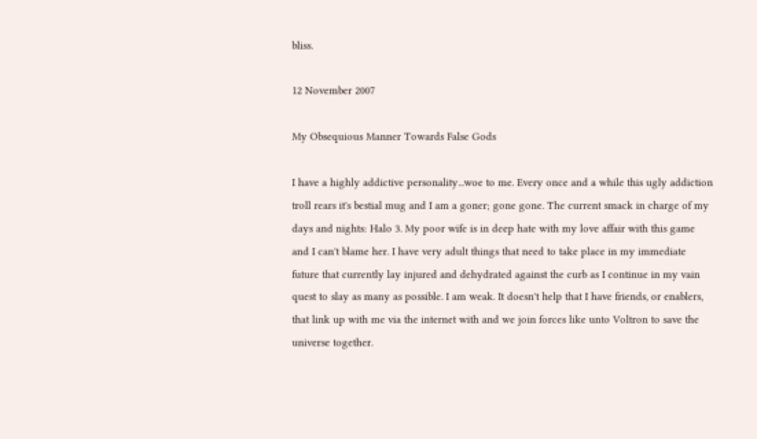bliss.

12 November 2007

My Obsequious Manner Towards False Gods

I have a highly addictive personality...woe to me. Every once and a while this ugly addiction troll rears it's bestial mug and I am a goner; gone gone. The current smack in charge of my days and nights: Halo 3. My poor wife is in deep hate with my love affair with this game and I can't blame her. I have very adult things that need to take place in my immediate future that currently lay injured and dehydrated against the curb as I continue in my vain quest to slay as many as possible. I am weak. It doesn't help that I have friends, or enablers, that link up with me via the internet with and we join forces like unto Voltron to save the universe together.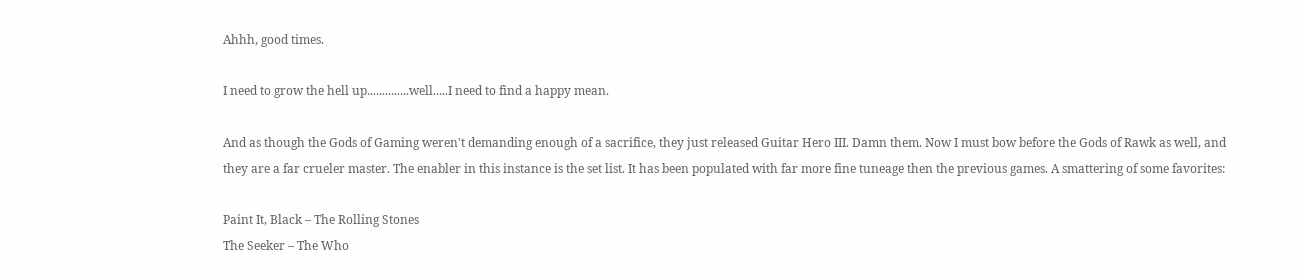Ahhh, good times.

I need to grow the hell up..............well.....I need to find a happy mean.

And as though the Gods of Gaming weren't demanding enough of a sacrifice, they just released Guitar Hero III. Damn them. Now I must bow before the Gods of Rawk as well, and they are a far crueler master. The enabler in this instance is the set list. It has been populated with far more fine tuneage then the previous games. A smattering of some favorites:

Paint It, Black – The Rolling Stones
The Seeker – The Who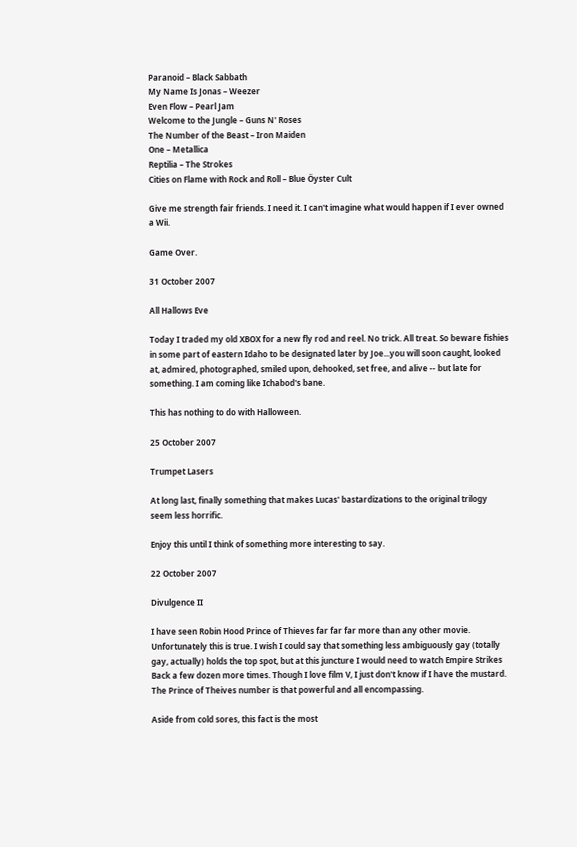Paranoid – Black Sabbath
My Name Is Jonas – Weezer
Even Flow – Pearl Jam
Welcome to the Jungle – Guns N' Roses
The Number of the Beast – Iron Maiden
One – Metallica
Reptilia – The Strokes
Cities on Flame with Rock and Roll – Blue Öyster Cult

Give me strength fair friends. I need it. I can't imagine what would happen if I ever owned a Wii.

Game Over.

31 October 2007

All Hallows Eve

Today I traded my old XBOX for a new fly rod and reel. No trick. All treat. So beware fishies in some part of eastern Idaho to be designated later by Joe...you will soon caught, looked at, admired, photographed, smiled upon, dehooked, set free, and alive -- but late for something. I am coming like Ichabod's bane.

This has nothing to do with Halloween.

25 October 2007

Trumpet Lasers

At long last, finally something that makes Lucas' bastardizations to the original trilogy seem less horrific.

Enjoy this until I think of something more interesting to say.

22 October 2007

Divulgence II

I have seen Robin Hood Prince of Thieves far far far more than any other movie. Unfortunately this is true. I wish I could say that something less ambiguously gay (totally gay, actually) holds the top spot, but at this juncture I would need to watch Empire Strikes Back a few dozen more times. Though I love film V, I just don't know if I have the mustard. The Prince of Theives number is that powerful and all encompassing.

Aside from cold sores, this fact is the most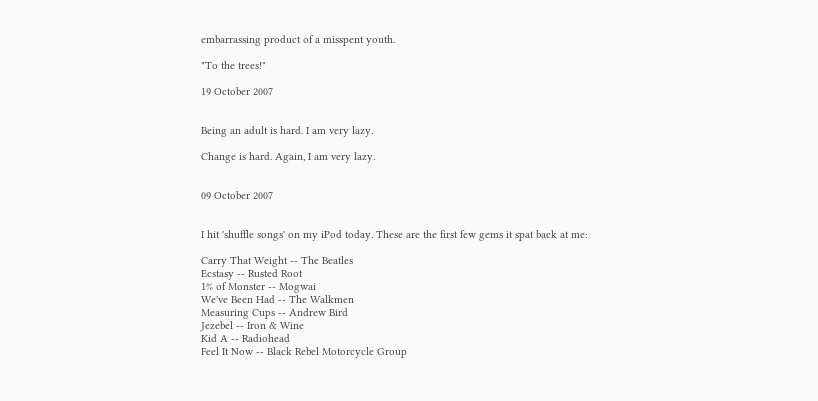embarrassing product of a misspent youth.

"To the trees!"

19 October 2007


Being an adult is hard. I am very lazy.

Change is hard. Again, I am very lazy.


09 October 2007


I hit 'shuffle songs' on my iPod today. These are the first few gems it spat back at me:

Carry That Weight -- The Beatles
Ecstasy -- Rusted Root
1% of Monster -- Mogwai
We've Been Had -- The Walkmen
Measuring Cups -- Andrew Bird
Jezebel -- Iron & Wine
Kid A -- Radiohead
Feel It Now -- Black Rebel Motorcycle Group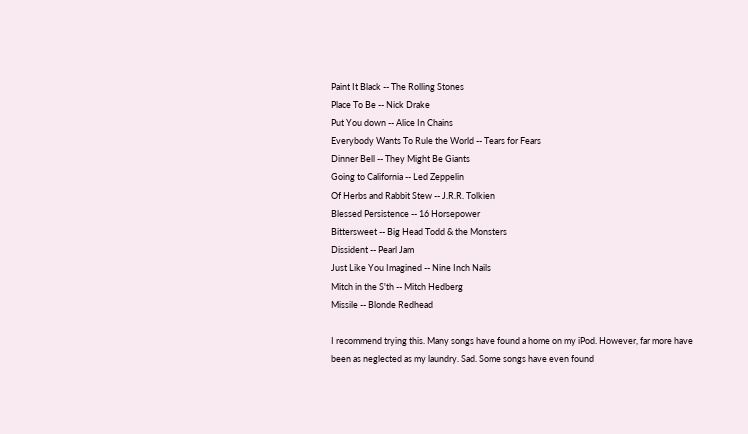Paint It Black -- The Rolling Stones
Place To Be -- Nick Drake
Put You down -- Alice In Chains
Everybody Wants To Rule the World -- Tears for Fears
Dinner Bell -- They Might Be Giants
Going to California -- Led Zeppelin
Of Herbs and Rabbit Stew -- J.R.R. Tolkien
Blessed Persistence -- 16 Horsepower
Bittersweet -- Big Head Todd & the Monsters
Dissident -- Pearl Jam
Just Like You Imagined -- Nine Inch Nails
Mitch in the S'th -- Mitch Hedberg
Missile -- Blonde Redhead

I recommend trying this. Many songs have found a home on my iPod. However, far more have been as neglected as my laundry. Sad. Some songs have even found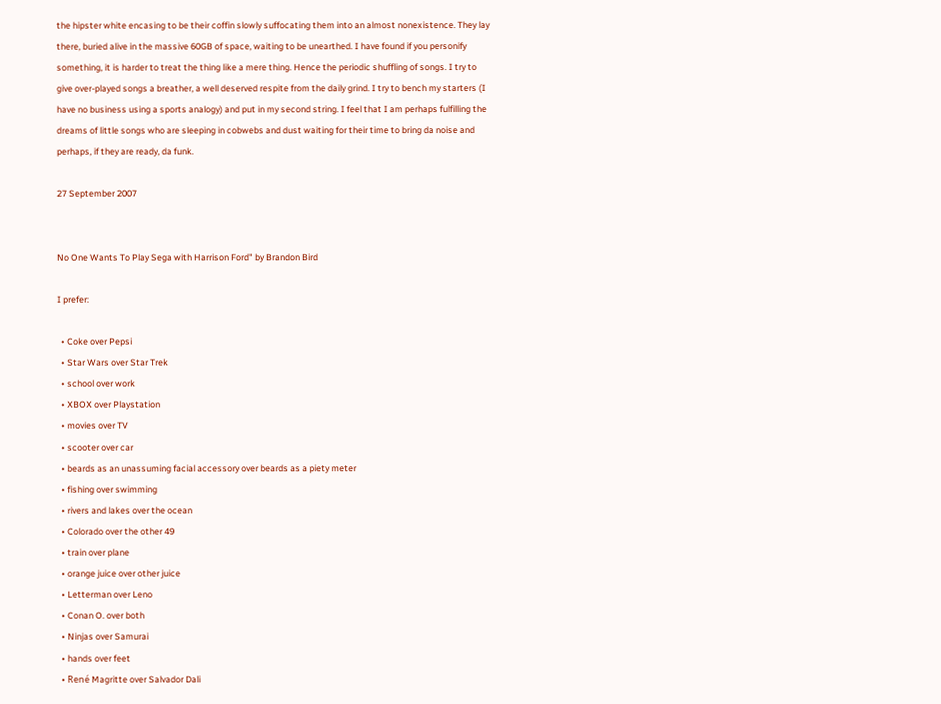the hipster white encasing to be their coffin slowly suffocating them into an almost nonexistence. They lay there, buried alive in the massive 60GB of space, waiting to be unearthed. I have found if you personify something, it is harder to treat the thing like a mere thing. Hence the periodic shuffling of songs. I try to give over-played songs a breather, a well deserved respite from the daily grind. I try to bench my starters (I have no business using a sports analogy) and put in my second string. I feel that I am perhaps fulfilling the dreams of little songs who are sleeping in cobwebs and dust waiting for their time to bring da noise and perhaps, if they are ready, da funk.

27 September 2007


No One Wants To Play Sega with Harrison Ford" by Brandon Bird

I prefer:

  • Coke over Pepsi
  • Star Wars over Star Trek
  • school over work
  • XBOX over Playstation
  • movies over TV
  • scooter over car
  • beards as an unassuming facial accessory over beards as a piety meter
  • fishing over swimming
  • rivers and lakes over the ocean
  • Colorado over the other 49
  • train over plane
  • orange juice over other juice
  • Letterman over Leno
  • Conan O. over both
  • Ninjas over Samurai
  • hands over feet
  • René Magritte over Salvador Dali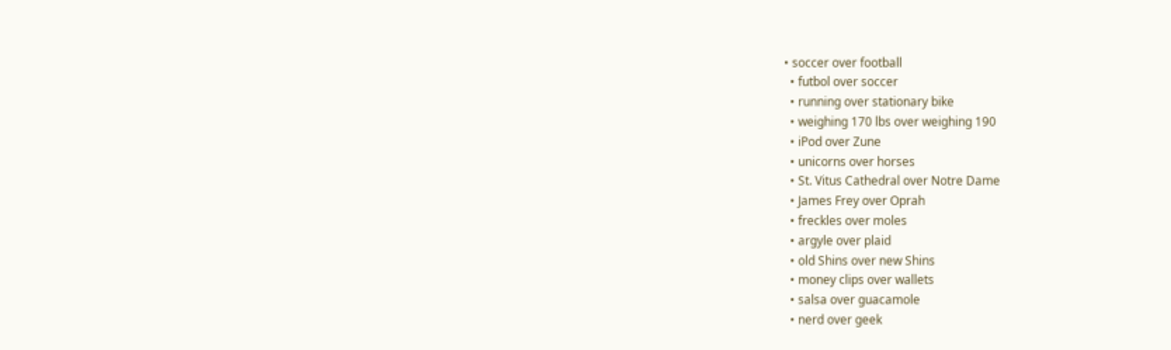• soccer over football
  • futbol over soccer
  • running over stationary bike
  • weighing 170 lbs over weighing 190
  • iPod over Zune
  • unicorns over horses
  • St. Vitus Cathedral over Notre Dame
  • James Frey over Oprah
  • freckles over moles
  • argyle over plaid
  • old Shins over new Shins
  • money clips over wallets
  • salsa over guacamole
  • nerd over geek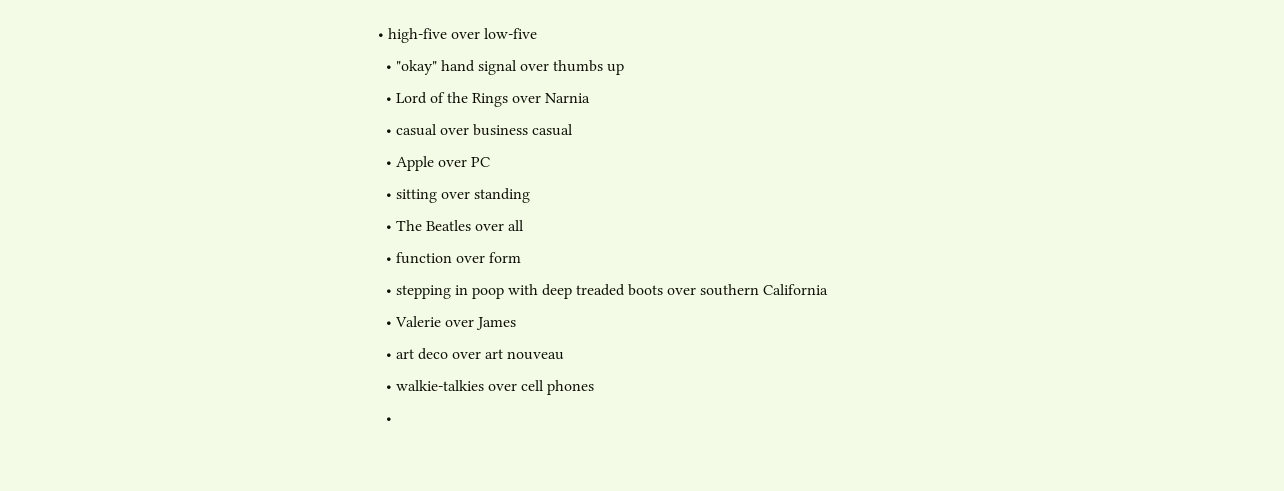• high-five over low-five
  • "okay" hand signal over thumbs up
  • Lord of the Rings over Narnia
  • casual over business casual
  • Apple over PC
  • sitting over standing
  • The Beatles over all
  • function over form
  • stepping in poop with deep treaded boots over southern California
  • Valerie over James
  • art deco over art nouveau
  • walkie-talkies over cell phones
  •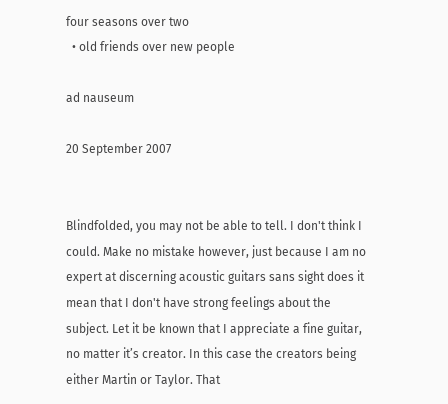four seasons over two
  • old friends over new people

ad nauseum

20 September 2007


Blindfolded, you may not be able to tell. I don't think I could. Make no mistake however, just because I am no expert at discerning acoustic guitars sans sight does it mean that I don't have strong feelings about the subject. Let it be known that I appreciate a fine guitar, no matter it’s creator. In this case the creators being either Martin or Taylor. That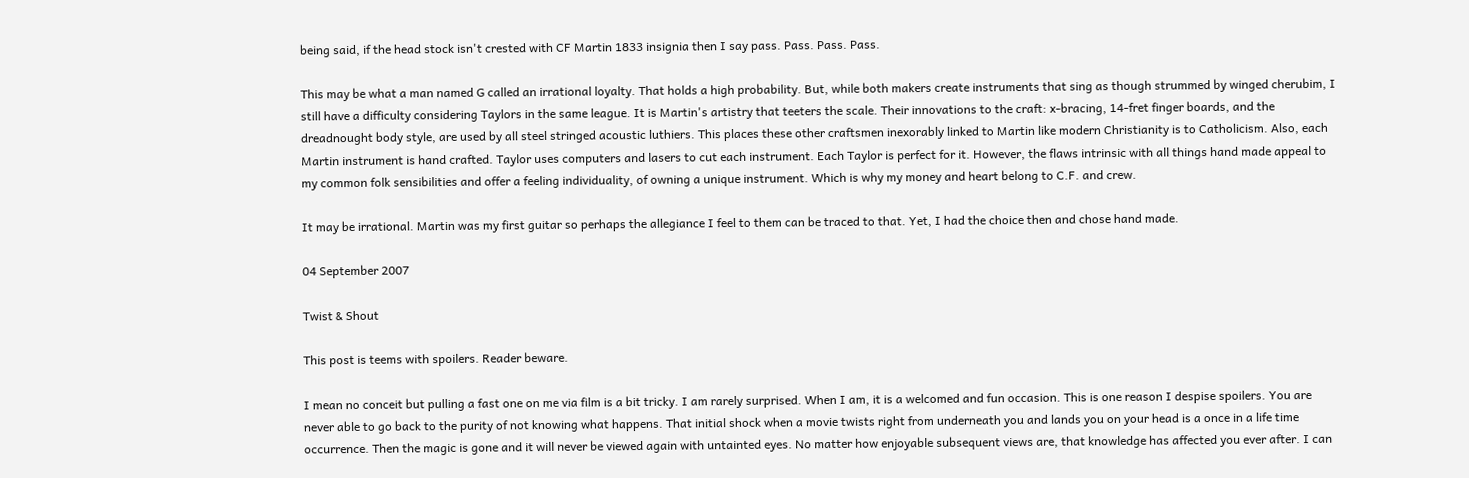being said, if the head stock isn't crested with CF Martin 1833 insignia then I say pass. Pass. Pass. Pass.

This may be what a man named G called an irrational loyalty. That holds a high probability. But, while both makers create instruments that sing as though strummed by winged cherubim, I still have a difficulty considering Taylors in the same league. It is Martin's artistry that teeters the scale. Their innovations to the craft: x-bracing, 14-fret finger boards, and the dreadnought body style, are used by all steel stringed acoustic luthiers. This places these other craftsmen inexorably linked to Martin like modern Christianity is to Catholicism. Also, each Martin instrument is hand crafted. Taylor uses computers and lasers to cut each instrument. Each Taylor is perfect for it. However, the flaws intrinsic with all things hand made appeal to my common folk sensibilities and offer a feeling individuality, of owning a unique instrument. Which is why my money and heart belong to C.F. and crew.

It may be irrational. Martin was my first guitar so perhaps the allegiance I feel to them can be traced to that. Yet, I had the choice then and chose hand made.

04 September 2007

Twist & Shout

This post is teems with spoilers. Reader beware.

I mean no conceit but pulling a fast one on me via film is a bit tricky. I am rarely surprised. When I am, it is a welcomed and fun occasion. This is one reason I despise spoilers. You are never able to go back to the purity of not knowing what happens. That initial shock when a movie twists right from underneath you and lands you on your head is a once in a life time occurrence. Then the magic is gone and it will never be viewed again with untainted eyes. No matter how enjoyable subsequent views are, that knowledge has affected you ever after. I can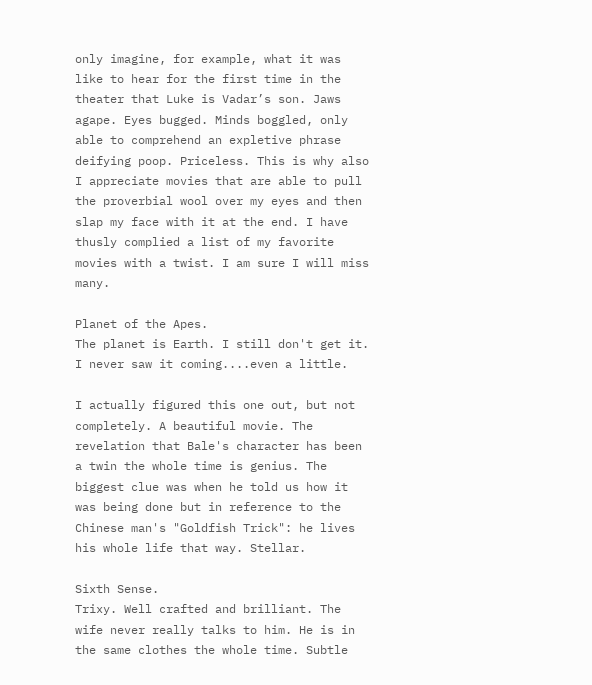only imagine, for example, what it was like to hear for the first time in the theater that Luke is Vadar’s son. Jaws agape. Eyes bugged. Minds boggled, only able to comprehend an expletive phrase deifying poop. Priceless. This is why also I appreciate movies that are able to pull the proverbial wool over my eyes and then slap my face with it at the end. I have thusly complied a list of my favorite movies with a twist. I am sure I will miss many.

Planet of the Apes.
The planet is Earth. I still don't get it. I never saw it coming....even a little.

I actually figured this one out, but not completely. A beautiful movie. The revelation that Bale's character has been a twin the whole time is genius. The biggest clue was when he told us how it was being done but in reference to the Chinese man's "Goldfish Trick": he lives his whole life that way. Stellar.

Sixth Sense.
Trixy. Well crafted and brilliant. The wife never really talks to him. He is in the same clothes the whole time. Subtle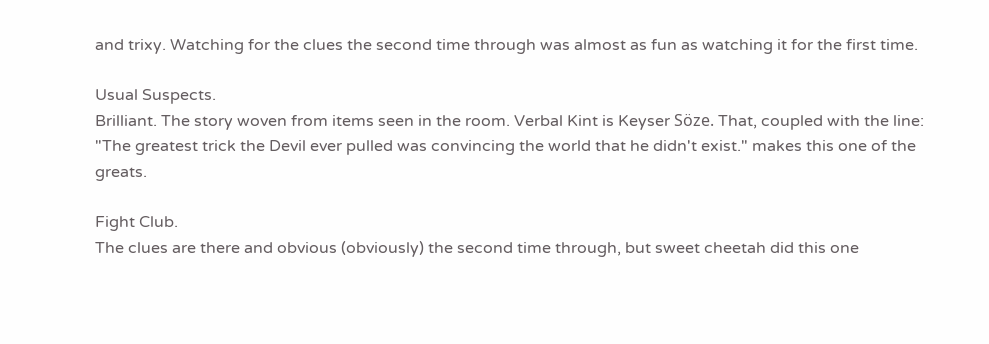and trixy. Watching for the clues the second time through was almost as fun as watching it for the first time.

Usual Suspects.
Brilliant. The story woven from items seen in the room. Verbal Kint is Keyser Söze. That, coupled with the line: "The greatest trick the Devil ever pulled was convincing the world that he didn't exist." makes this one of the greats.

Fight Club.
The clues are there and obvious (obviously) the second time through, but sweet cheetah did this one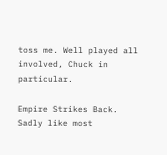toss me. Well played all involved, Chuck in particular.

Empire Strikes Back.
Sadly like most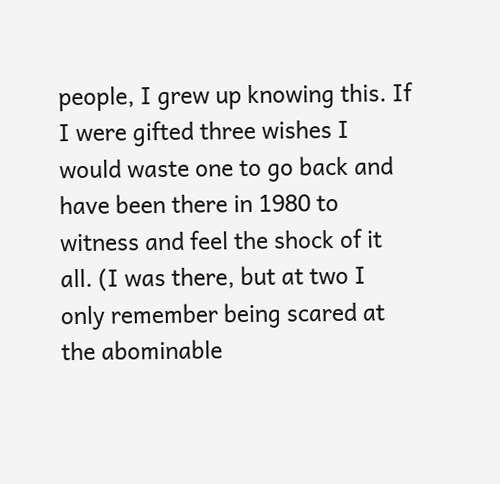people, I grew up knowing this. If I were gifted three wishes I would waste one to go back and have been there in 1980 to witness and feel the shock of it all. (I was there, but at two I only remember being scared at the abominable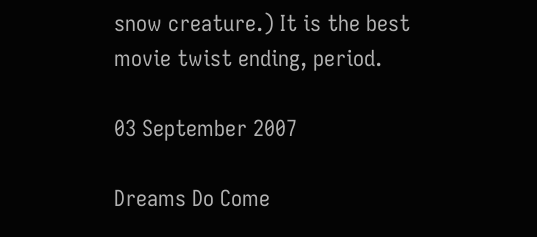snow creature.) It is the best movie twist ending, period.

03 September 2007

Dreams Do Come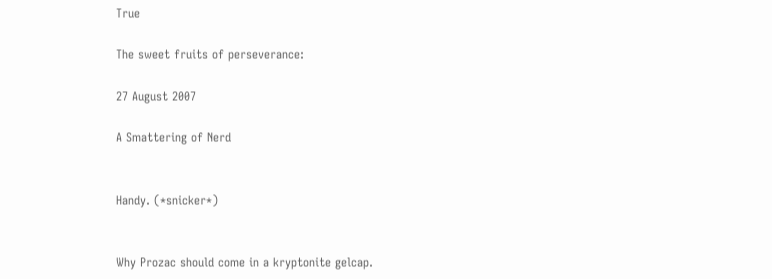True

The sweet fruits of perseverance:

27 August 2007

A Smattering of Nerd


Handy. (*snicker*)


Why Prozac should come in a kryptonite gelcap.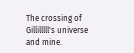The crossing of Gillilllll's universe and mine.